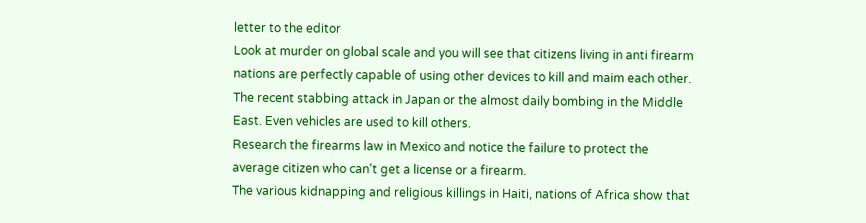letter to the editor
Look at murder on global scale and you will see that citizens living in anti firearm nations are perfectly capable of using other devices to kill and maim each other.  The recent stabbing attack in Japan or the almost daily bombing in the Middle East. Even vehicles are used to kill others.
Research the firearms law in Mexico and notice the failure to protect the average citizen who can't get a license or a firearm.
The various kidnapping and religious killings in Haiti, nations of Africa show that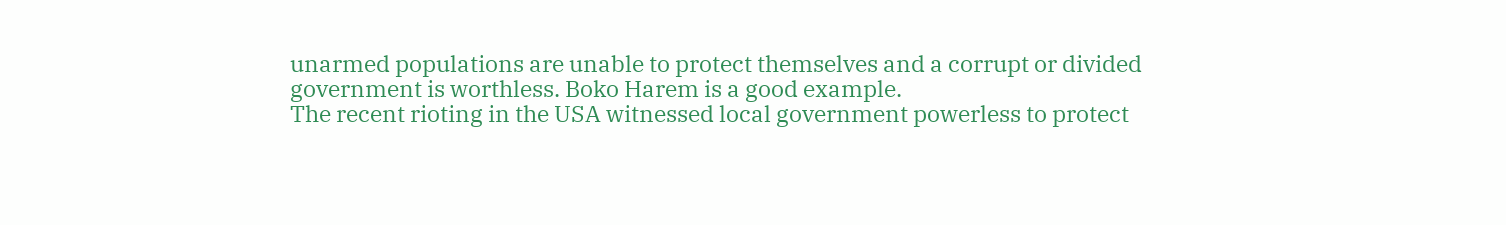unarmed populations are unable to protect themselves and a corrupt or divided government is worthless. Boko Harem is a good example.
The recent rioting in the USA witnessed local government powerless to protect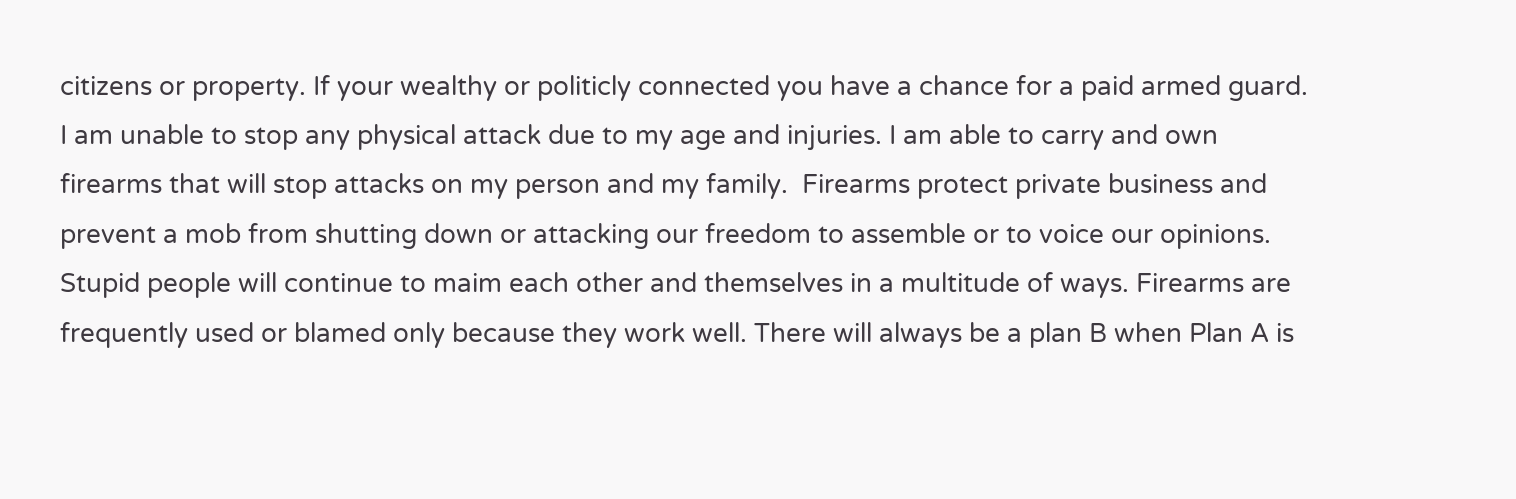citizens or property. If your wealthy or politicly connected you have a chance for a paid armed guard.
I am unable to stop any physical attack due to my age and injuries. I am able to carry and own firearms that will stop attacks on my person and my family.  Firearms protect private business and prevent a mob from shutting down or attacking our freedom to assemble or to voice our opinions.
Stupid people will continue to maim each other and themselves in a multitude of ways. Firearms are frequently used or blamed only because they work well. There will always be a plan B when Plan A is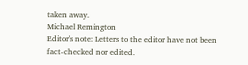taken away.
Michael Remington
Editor's note: Letters to the editor have not been fact-checked nor edited.